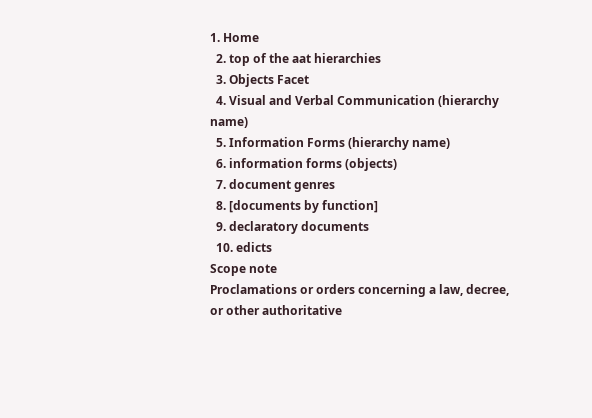1. Home
  2. top of the aat hierarchies
  3. Objects Facet
  4. Visual and Verbal Communication (hierarchy name)
  5. Information Forms (hierarchy name)
  6. information forms (objects)
  7. document genres
  8. [documents by function]
  9. declaratory documents
  10. edicts
Scope note
Proclamations or orders concerning a law, decree, or other authoritative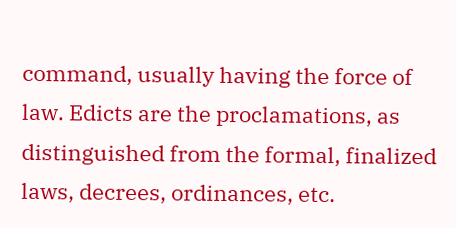command, usually having the force of law. Edicts are the proclamations, as distinguished from the formal, finalized laws, decrees, ordinances, etc.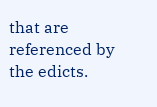that are referenced by the edicts.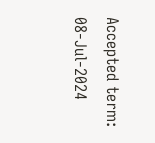Accepted term: 08-Jul-2024